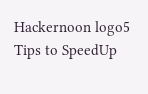Hackernoon logo5 Tips to SpeedUp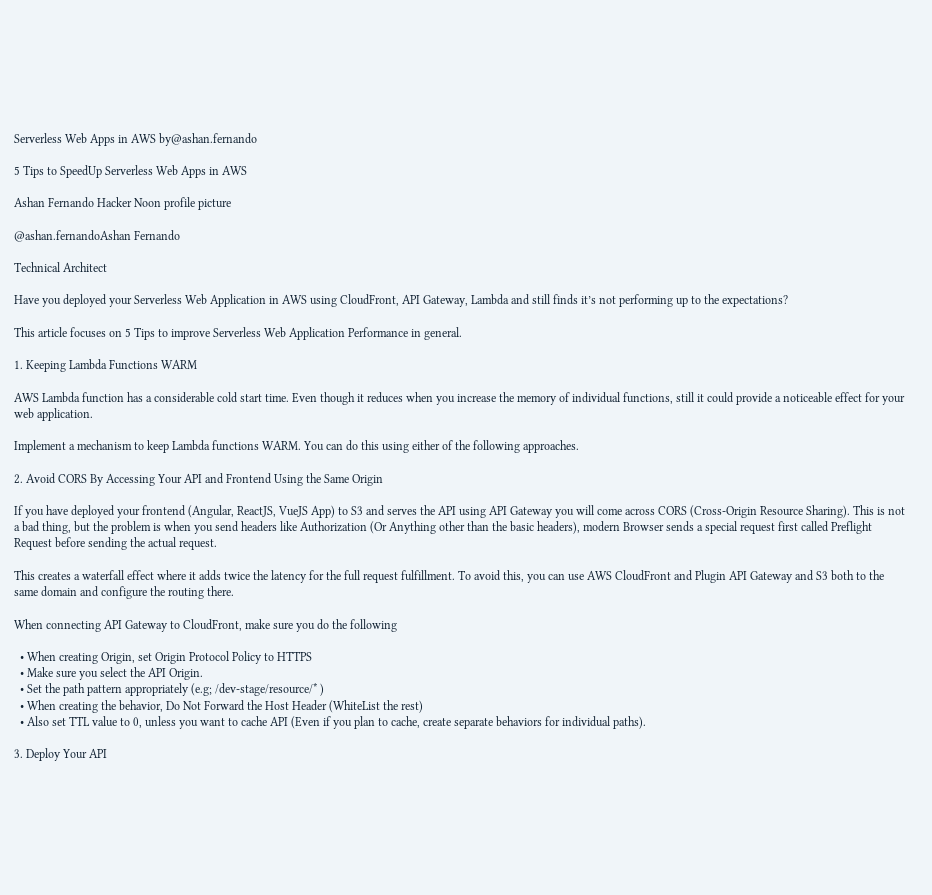Serverless Web Apps in AWS by@ashan.fernando

5 Tips to SpeedUp Serverless Web Apps in AWS

Ashan Fernando Hacker Noon profile picture

@ashan.fernandoAshan Fernando

Technical Architect

Have you deployed your Serverless Web Application in AWS using CloudFront, API Gateway, Lambda and still finds it’s not performing up to the expectations?

This article focuses on 5 Tips to improve Serverless Web Application Performance in general.

1. Keeping Lambda Functions WARM

AWS Lambda function has a considerable cold start time. Even though it reduces when you increase the memory of individual functions, still it could provide a noticeable effect for your web application.

Implement a mechanism to keep Lambda functions WARM. You can do this using either of the following approaches.

2. Avoid CORS By Accessing Your API and Frontend Using the Same Origin

If you have deployed your frontend (Angular, ReactJS, VueJS App) to S3 and serves the API using API Gateway you will come across CORS (Cross-Origin Resource Sharing). This is not a bad thing, but the problem is when you send headers like Authorization (Or Anything other than the basic headers), modern Browser sends a special request first called Preflight Request before sending the actual request.

This creates a waterfall effect where it adds twice the latency for the full request fulfillment. To avoid this, you can use AWS CloudFront and Plugin API Gateway and S3 both to the same domain and configure the routing there.

When connecting API Gateway to CloudFront, make sure you do the following

  • When creating Origin, set Origin Protocol Policy to HTTPS
  • Make sure you select the API Origin.
  • Set the path pattern appropriately (e.g; /dev-stage/resource/* )
  • When creating the behavior, Do Not Forward the Host Header (WhiteList the rest)
  • Also set TTL value to 0, unless you want to cache API (Even if you plan to cache, create separate behaviors for individual paths).

3. Deploy Your API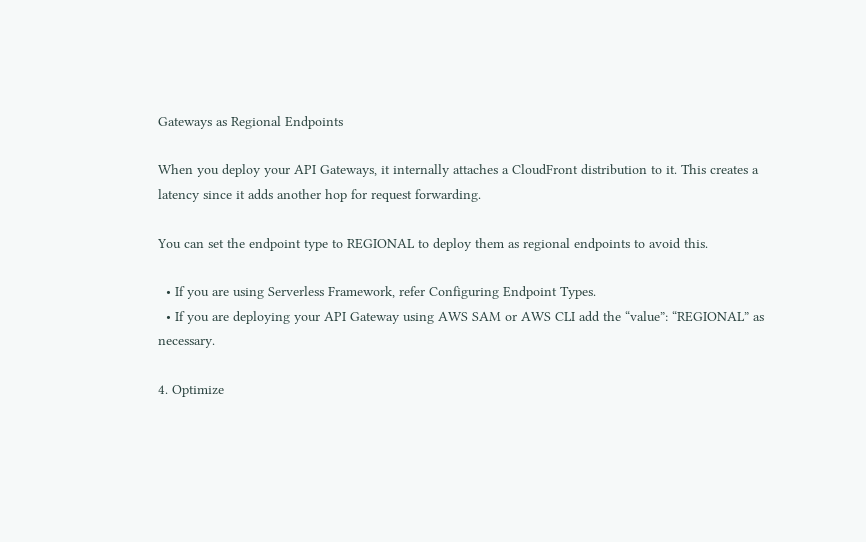Gateways as Regional Endpoints

When you deploy your API Gateways, it internally attaches a CloudFront distribution to it. This creates a latency since it adds another hop for request forwarding.

You can set the endpoint type to REGIONAL to deploy them as regional endpoints to avoid this.

  • If you are using Serverless Framework, refer Configuring Endpoint Types.
  • If you are deploying your API Gateway using AWS SAM or AWS CLI add the “value”: “REGIONAL” as necessary.

4. Optimize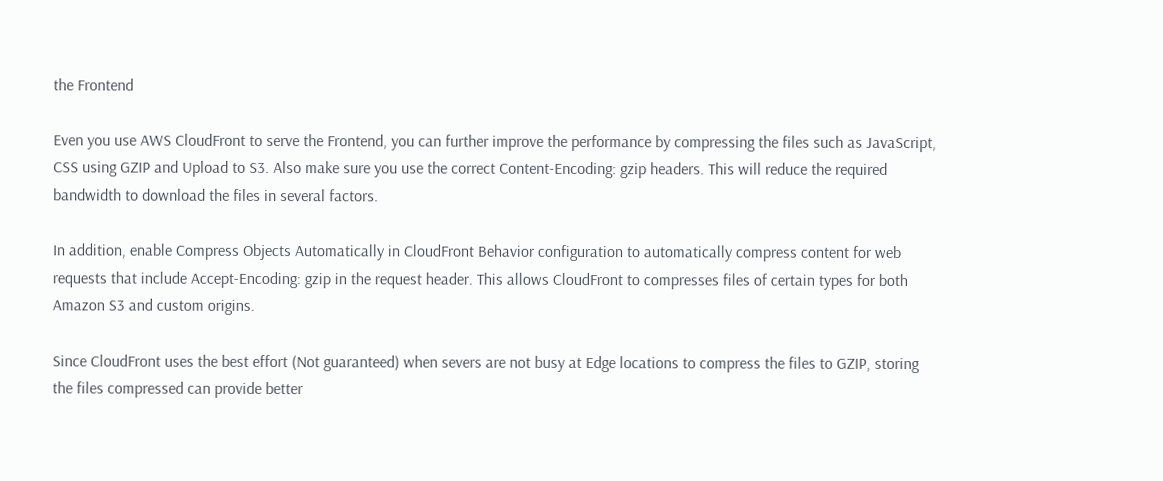the Frontend

Even you use AWS CloudFront to serve the Frontend, you can further improve the performance by compressing the files such as JavaScript, CSS using GZIP and Upload to S3. Also make sure you use the correct Content-Encoding: gzip headers. This will reduce the required bandwidth to download the files in several factors.

In addition, enable Compress Objects Automatically in CloudFront Behavior configuration to automatically compress content for web requests that include Accept-Encoding: gzip in the request header. This allows CloudFront to compresses files of certain types for both Amazon S3 and custom origins.

Since CloudFront uses the best effort (Not guaranteed) when severs are not busy at Edge locations to compress the files to GZIP, storing the files compressed can provide better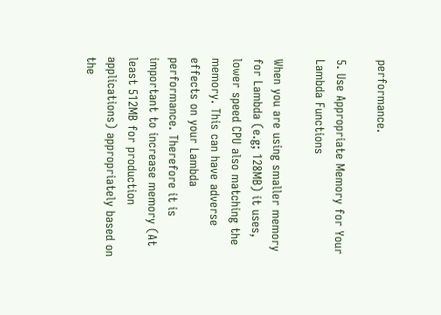performance.

5. Use Appropriate Memory for Your Lambda Functions

When you are using smaller memory for Lambda (e.g; 128MB) it uses, lower speed CPU also matching the memory. This can have adverse effects on your Lambda performance. Therefore it is important to increase memory (At least 512MB for production applications) appropriately based on the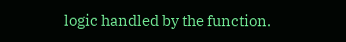logic handled by the function.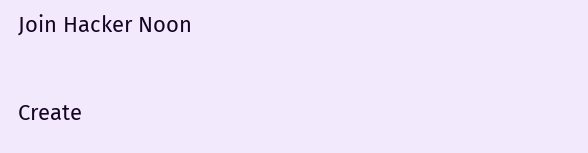Join Hacker Noon

Create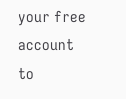your free account to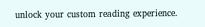unlock your custom reading experience.